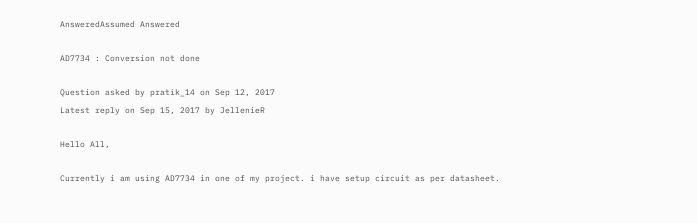AnsweredAssumed Answered

AD7734 : Conversion not done

Question asked by pratik_14 on Sep 12, 2017
Latest reply on Sep 15, 2017 by JellenieR

Hello All,

Currently i am using AD7734 in one of my project. i have setup circuit as per datasheet.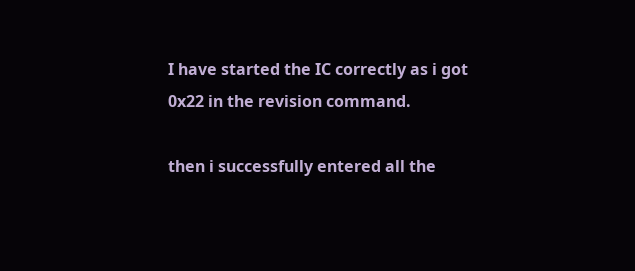I have started the IC correctly as i got 0x22 in the revision command.

then i successfully entered all the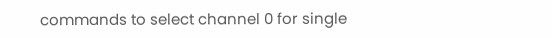commands to select channel 0 for single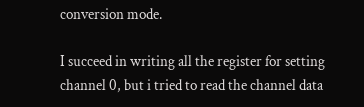conversion mode.

I succeed in writing all the register for setting channel 0, but i tried to read the channel data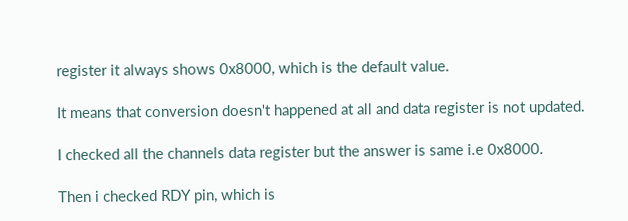register it always shows 0x8000, which is the default value.

It means that conversion doesn't happened at all and data register is not updated.

I checked all the channels data register but the answer is same i.e 0x8000.

Then i checked RDY pin, which is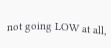not going LOW at all,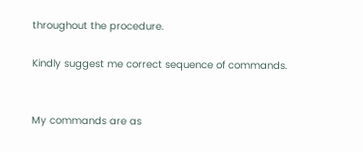throughout the procedure.

Kindly suggest me correct sequence of commands.


My commands are as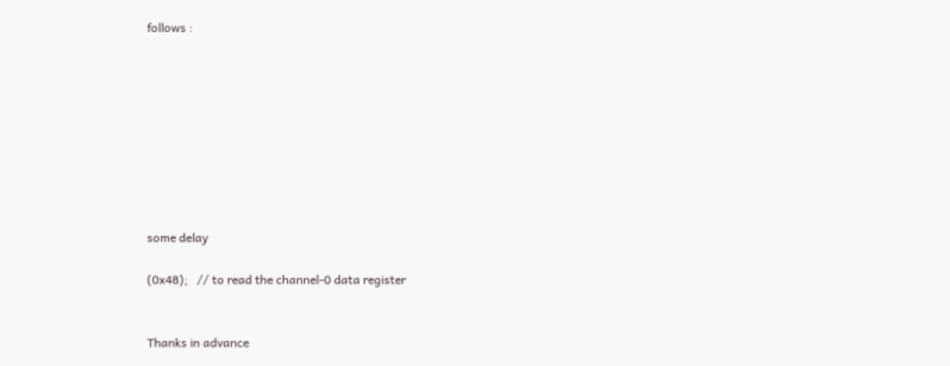follows :









some delay

(0x48);   // to read the channel-0 data register


Thanks in advance